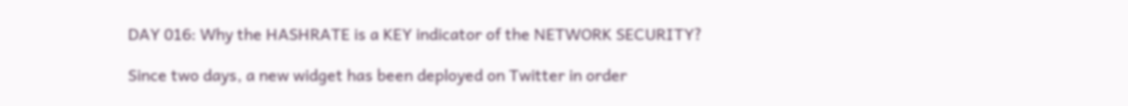DAY 016: Why the HASHRATE is a KEY indicator of the NETWORK SECURITY?

Since two days, a new widget has been deployed on Twitter in order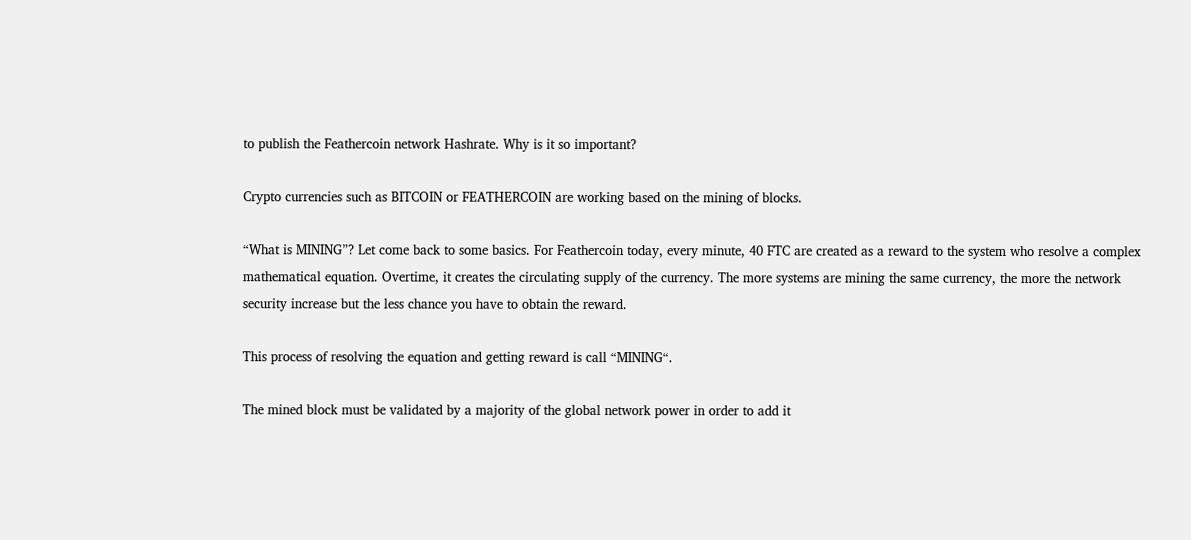to publish the Feathercoin network Hashrate. Why is it so important?

Crypto currencies such as BITCOIN or FEATHERCOIN are working based on the mining of blocks.

“What is MINING”? Let come back to some basics. For Feathercoin today, every minute, 40 FTC are created as a reward to the system who resolve a complex mathematical equation. Overtime, it creates the circulating supply of the currency. The more systems are mining the same currency, the more the network security increase but the less chance you have to obtain the reward.

This process of resolving the equation and getting reward is call “MINING“.

The mined block must be validated by a majority of the global network power in order to add it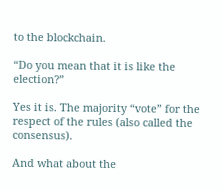to the blockchain.

“Do you mean that it is like the election?”

Yes it is. The majority “vote” for the respect of the rules (also called the consensus).

And what about the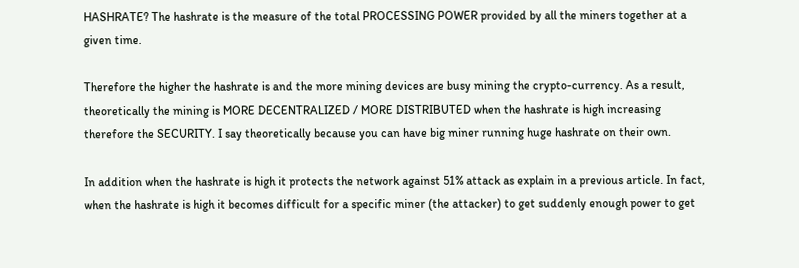HASHRATE? The hashrate is the measure of the total PROCESSING POWER provided by all the miners together at a given time.

Therefore the higher the hashrate is and the more mining devices are busy mining the crypto-currency. As a result, theoretically the mining is MORE DECENTRALIZED / MORE DISTRIBUTED when the hashrate is high increasing therefore the SECURITY. I say theoretically because you can have big miner running huge hashrate on their own.

In addition when the hashrate is high it protects the network against 51% attack as explain in a previous article. In fact, when the hashrate is high it becomes difficult for a specific miner (the attacker) to get suddenly enough power to get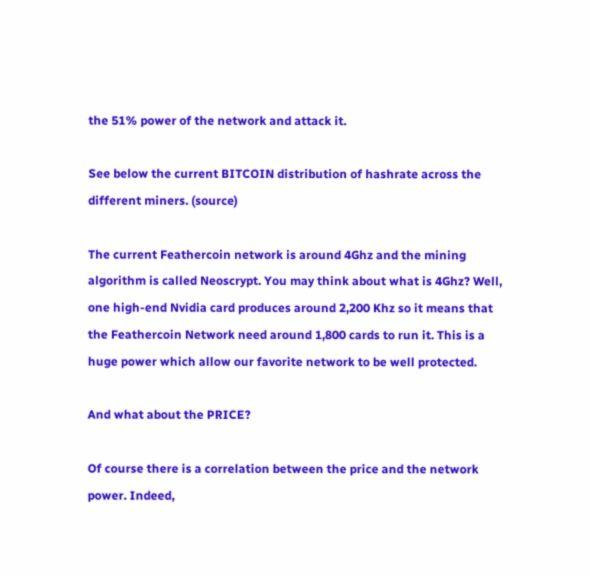the 51% power of the network and attack it.

See below the current BITCOIN distribution of hashrate across the different miners. (source)

The current Feathercoin network is around 4Ghz and the mining algorithm is called Neoscrypt. You may think about what is 4Ghz? Well, one high-end Nvidia card produces around 2,200 Khz so it means that the Feathercoin Network need around 1,800 cards to run it. This is a huge power which allow our favorite network to be well protected.

And what about the PRICE?

Of course there is a correlation between the price and the network power. Indeed,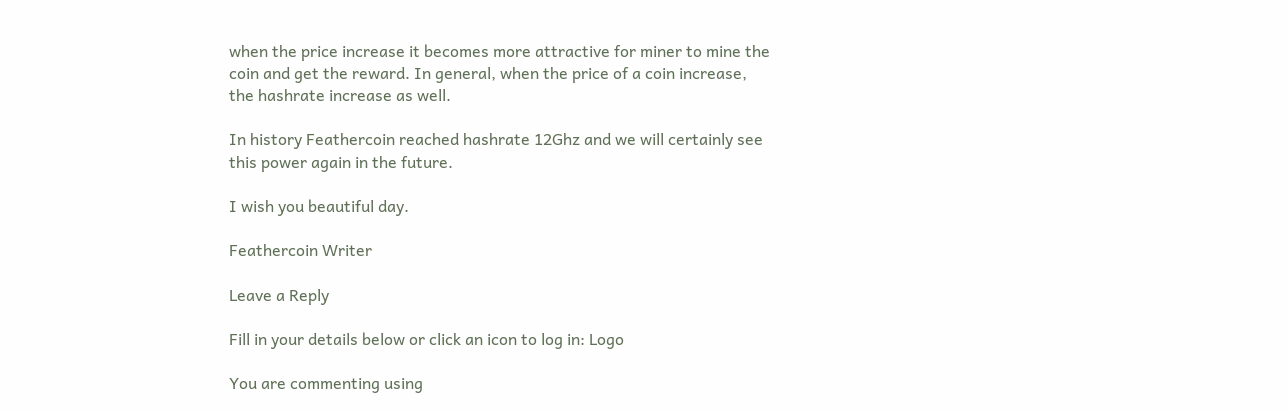when the price increase it becomes more attractive for miner to mine the coin and get the reward. In general, when the price of a coin increase, the hashrate increase as well.

In history Feathercoin reached hashrate 12Ghz and we will certainly see this power again in the future.

I wish you beautiful day.

Feathercoin Writer

Leave a Reply

Fill in your details below or click an icon to log in: Logo

You are commenting using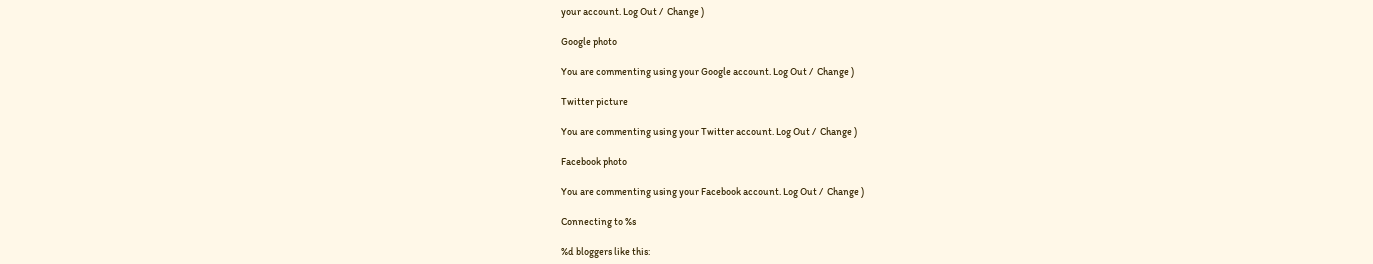your account. Log Out /  Change )

Google photo

You are commenting using your Google account. Log Out /  Change )

Twitter picture

You are commenting using your Twitter account. Log Out /  Change )

Facebook photo

You are commenting using your Facebook account. Log Out /  Change )

Connecting to %s

%d bloggers like this: